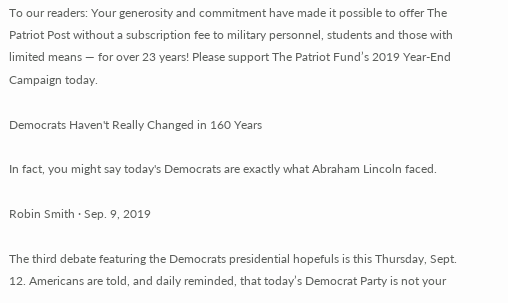To our readers: Your generosity and commitment have made it possible to offer The Patriot Post without a subscription fee to military personnel, students and those with limited means — for over 23 years! Please support The Patriot Fund’s 2019 Year-End Campaign today.

Democrats Haven't Really Changed in 160 Years

In fact, you might say today's Democrats are exactly what Abraham Lincoln faced.

Robin Smith · Sep. 9, 2019

The third debate featuring the Democrats presidential hopefuls is this Thursday, Sept. 12. Americans are told, and daily reminded, that today’s Democrat Party is not your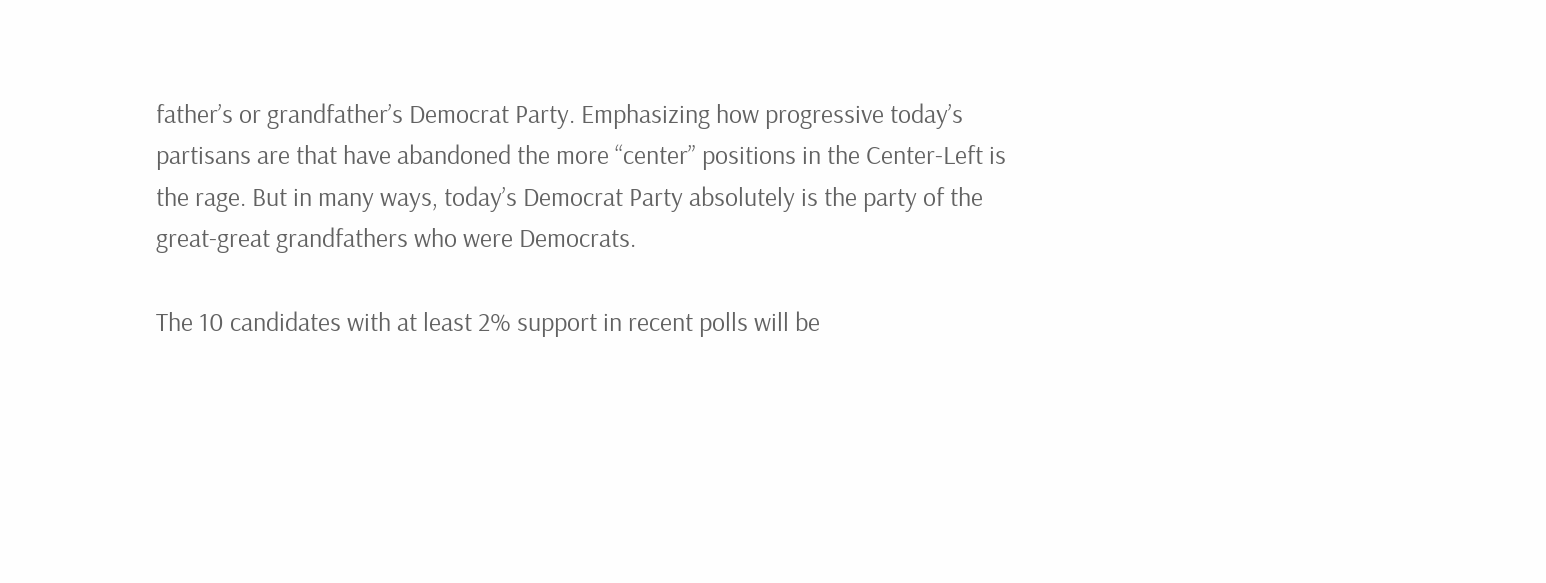father’s or grandfather’s Democrat Party. Emphasizing how progressive today’s partisans are that have abandoned the more “center” positions in the Center-Left is the rage. But in many ways, today’s Democrat Party absolutely is the party of the great-great grandfathers who were Democrats.

The 10 candidates with at least 2% support in recent polls will be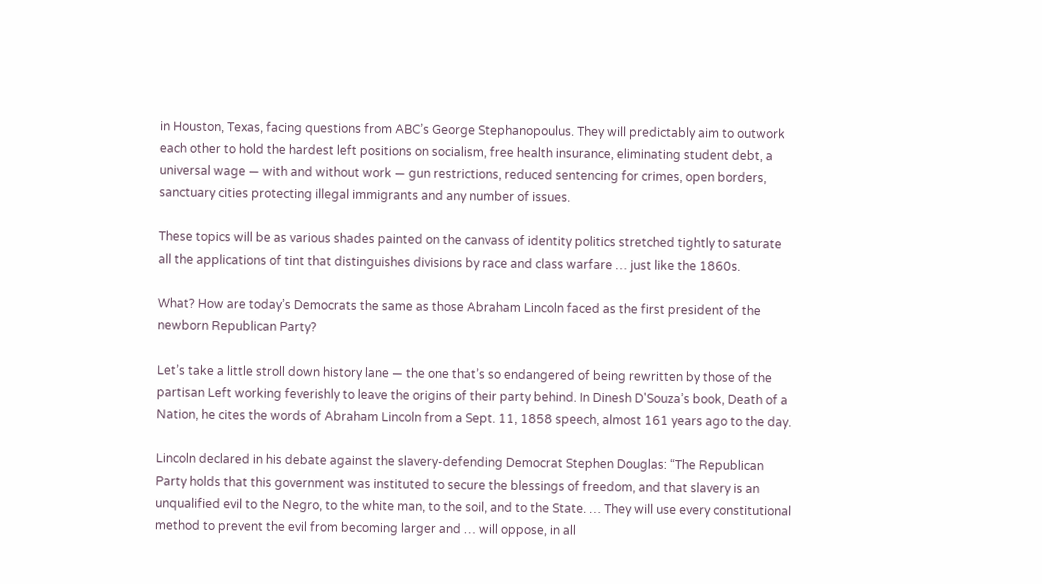in Houston, Texas, facing questions from ABC’s George Stephanopoulus. They will predictably aim to outwork each other to hold the hardest left positions on socialism, free health insurance, eliminating student debt, a universal wage — with and without work — gun restrictions, reduced sentencing for crimes, open borders, sanctuary cities protecting illegal immigrants and any number of issues.

These topics will be as various shades painted on the canvass of identity politics stretched tightly to saturate all the applications of tint that distinguishes divisions by race and class warfare … just like the 1860s.

What? How are today’s Democrats the same as those Abraham Lincoln faced as the first president of the newborn Republican Party?

Let’s take a little stroll down history lane — the one that’s so endangered of being rewritten by those of the partisan Left working feverishly to leave the origins of their party behind. In Dinesh D'Souza’s book, Death of a Nation, he cites the words of Abraham Lincoln from a Sept. 11, 1858 speech, almost 161 years ago to the day.

Lincoln declared in his debate against the slavery-defending Democrat Stephen Douglas: “The Republican Party holds that this government was instituted to secure the blessings of freedom, and that slavery is an unqualified evil to the Negro, to the white man, to the soil, and to the State. … They will use every constitutional method to prevent the evil from becoming larger and … will oppose, in all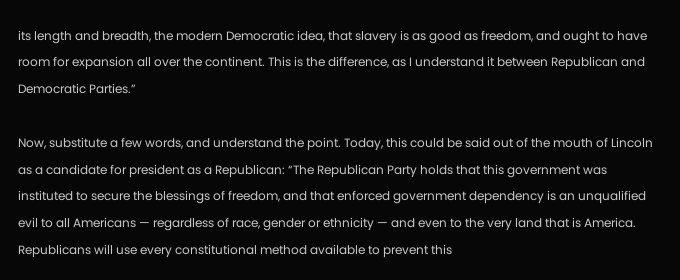its length and breadth, the modern Democratic idea, that slavery is as good as freedom, and ought to have room for expansion all over the continent. This is the difference, as I understand it between Republican and Democratic Parties.”

Now, substitute a few words, and understand the point. Today, this could be said out of the mouth of Lincoln as a candidate for president as a Republican: “The Republican Party holds that this government was instituted to secure the blessings of freedom, and that enforced government dependency is an unqualified evil to all Americans — regardless of race, gender or ethnicity — and even to the very land that is America. Republicans will use every constitutional method available to prevent this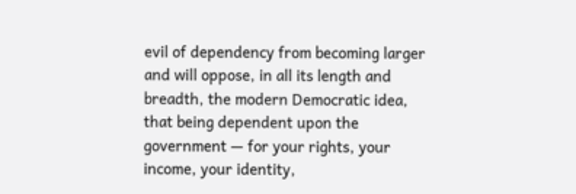evil of dependency from becoming larger and will oppose, in all its length and breadth, the modern Democratic idea, that being dependent upon the government — for your rights, your income, your identity,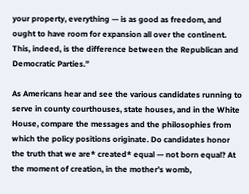your property, everything — is as good as freedom, and ought to have room for expansion all over the continent. This, indeed, is the difference between the Republican and Democratic Parties.”

As Americans hear and see the various candidates running to serve in county courthouses, state houses, and in the White House, compare the messages and the philosophies from which the policy positions originate. Do candidates honor the truth that we are* created* equal — not born equal? At the moment of creation, in the mother’s womb,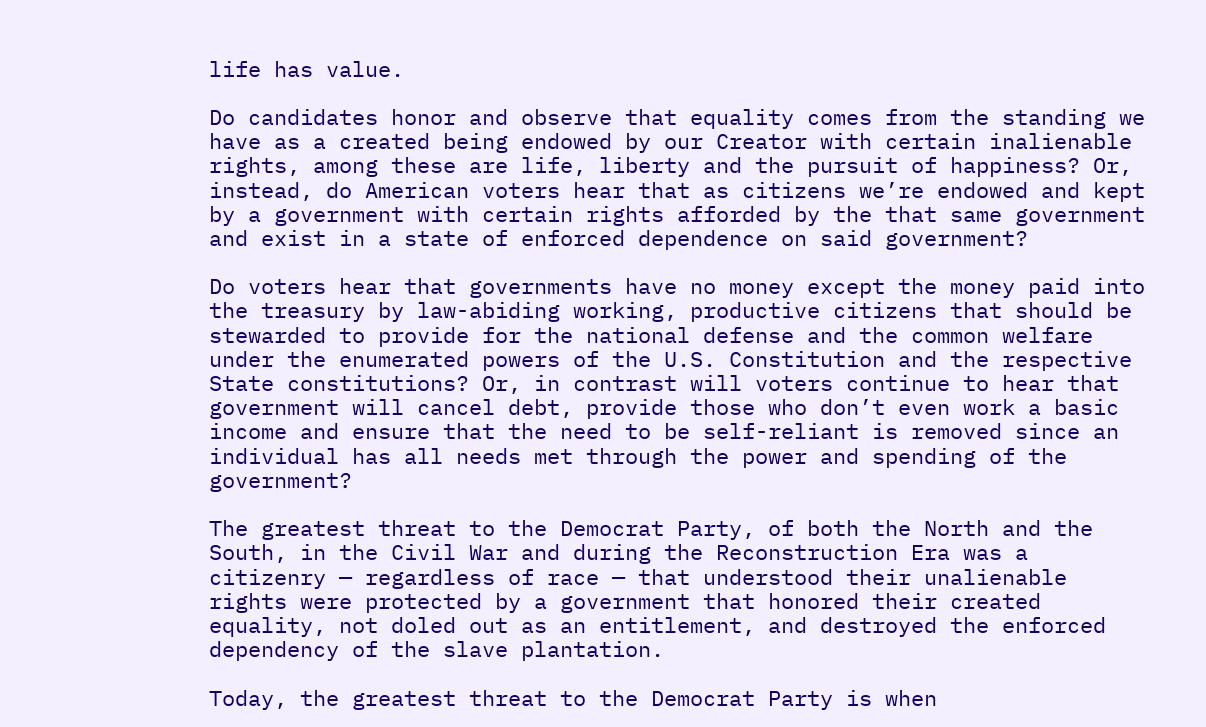life has value.

Do candidates honor and observe that equality comes from the standing we have as a created being endowed by our Creator with certain inalienable rights, among these are life, liberty and the pursuit of happiness? Or, instead, do American voters hear that as citizens we’re endowed and kept by a government with certain rights afforded by the that same government and exist in a state of enforced dependence on said government?

Do voters hear that governments have no money except the money paid into the treasury by law-abiding working, productive citizens that should be stewarded to provide for the national defense and the common welfare under the enumerated powers of the U.S. Constitution and the respective State constitutions? Or, in contrast will voters continue to hear that government will cancel debt, provide those who don’t even work a basic income and ensure that the need to be self-reliant is removed since an individual has all needs met through the power and spending of the government?

The greatest threat to the Democrat Party, of both the North and the South, in the Civil War and during the Reconstruction Era was a citizenry — regardless of race — that understood their unalienable rights were protected by a government that honored their created equality, not doled out as an entitlement, and destroyed the enforced dependency of the slave plantation.

Today, the greatest threat to the Democrat Party is when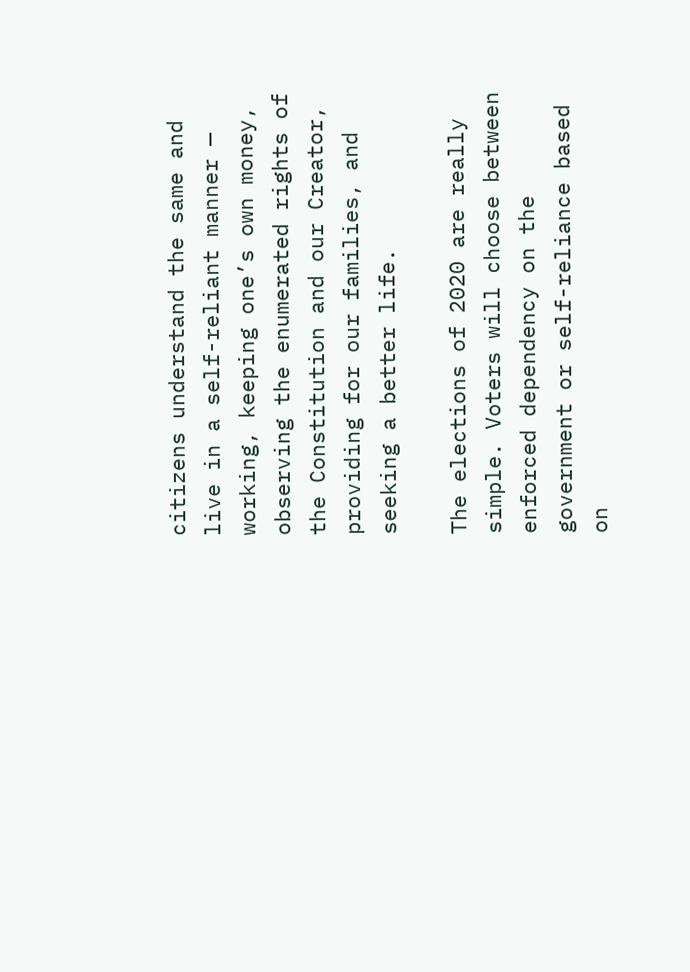citizens understand the same and live in a self-reliant manner — working, keeping one’s own money, observing the enumerated rights of the Constitution and our Creator, providing for our families, and seeking a better life.

The elections of 2020 are really simple. Voters will choose between enforced dependency on the government or self-reliance based on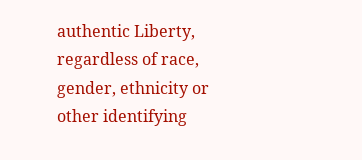authentic Liberty, regardless of race, gender, ethnicity or other identifying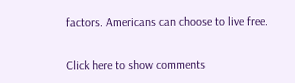factors. Americans can choose to live free.

Click here to show comments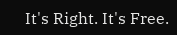It's Right. It's Free.